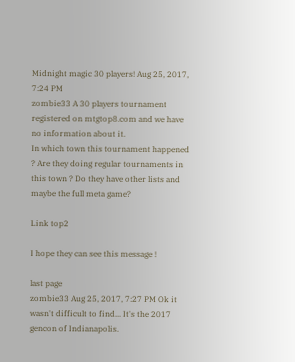Midnight magic 30 players! Aug 25, 2017, 7:24 PM
zombie33 A 30 players tournament registered on mtgtop8.com and we have no information about it.
In which town this tournament happened ? Are they doing regular tournaments in this town ? Do they have other lists and maybe the full meta game?

Link top2

I hope they can see this message !

last page
zombie33 Aug 25, 2017, 7:27 PM Ok it wasn't difficult to find... It's the 2017 gencon of Indianapolis.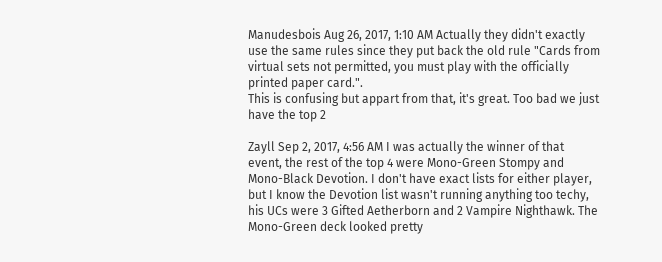Manudesbois Aug 26, 2017, 1:10 AM Actually they didn't exactly use the same rules since they put back the old rule "Cards from virtual sets not permitted, you must play with the officially printed paper card.".
This is confusing but appart from that, it's great. Too bad we just have the top 2

Zayll Sep 2, 2017, 4:56 AM I was actually the winner of that event, the rest of the top 4 were Mono-Green Stompy and Mono-Black Devotion. I don't have exact lists for either player, but I know the Devotion list wasn't running anything too techy, his UCs were 3 Gifted Aetherborn and 2 Vampire Nighthawk. The Mono-Green deck looked pretty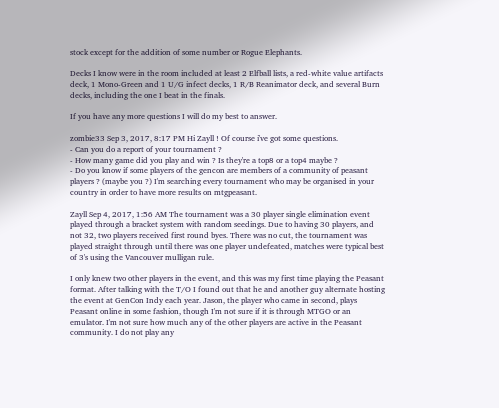stock except for the addition of some number or Rogue Elephants.

Decks I know were in the room included at least 2 Elfball lists, a red-white value artifacts deck, 1 Mono-Green and 1 U/G infect decks, 1 R/B Reanimator deck, and several Burn decks, including the one I beat in the finals.

If you have any more questions I will do my best to answer.

zombie33 Sep 3, 2017, 8:17 PM Hi Zayll ! Of course i've got some questions.
- Can you do a report of your tournament ?
- How many game did you play and win ? Is they're a top8 or a top4 maybe ?
- Do you know if some players of the gencon are members of a community of peasant players ? (maybe you ?) I'm searching every tournament who may be organised in your country in order to have more results on mtgpeasant.

Zayll Sep 4, 2017, 1:56 AM The tournament was a 30 player single elimination event played through a bracket system with random seedings. Due to having 30 players, and not 32, two players received first round byes. There was no cut, the tournament was played straight through until there was one player undefeated, matches were typical best of 3's using the Vancouver mulligan rule.

I only knew two other players in the event, and this was my first time playing the Peasant format. After talking with the T/O I found out that he and another guy alternate hosting the event at GenCon Indy each year. Jason, the player who came in second, plays Peasant online in some fashion, though I'm not sure if it is through MTGO or an emulator. I'm not sure how much any of the other players are active in the Peasant community. I do not play any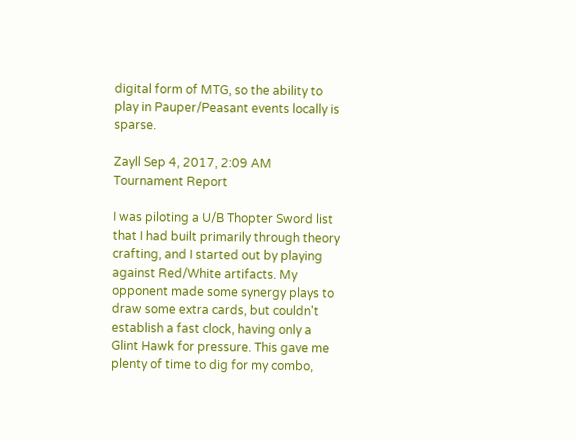digital form of MTG, so the ability to play in Pauper/Peasant events locally is sparse.

Zayll Sep 4, 2017, 2:09 AM Tournament Report

I was piloting a U/B Thopter Sword list that I had built primarily through theory crafting, and I started out by playing against Red/White artifacts. My opponent made some synergy plays to draw some extra cards, but couldn't establish a fast clock, having only a Glint Hawk for pressure. This gave me plenty of time to dig for my combo,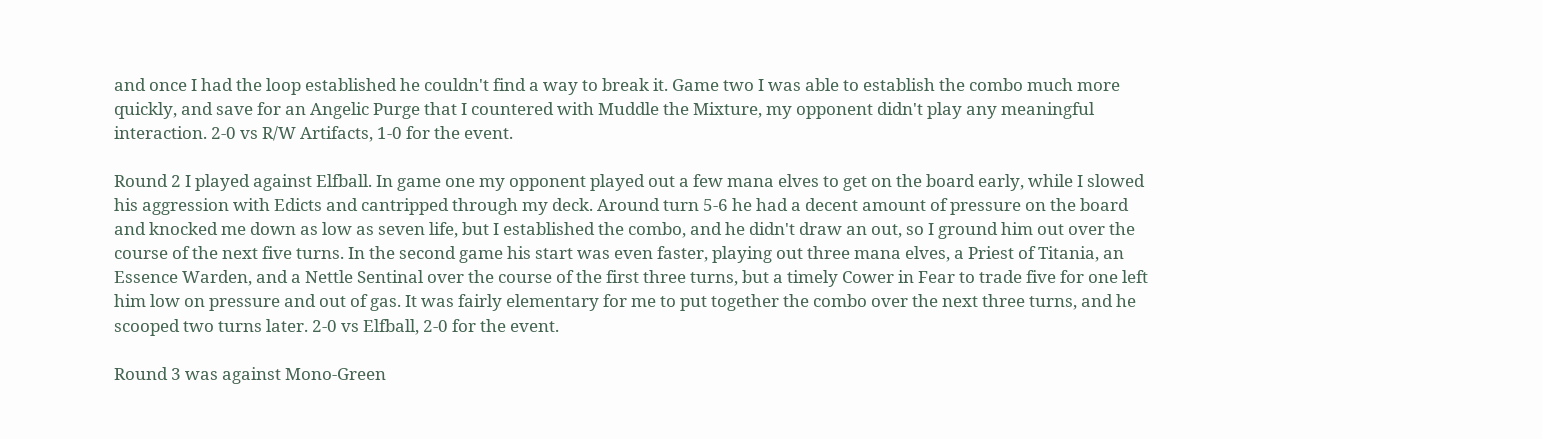and once I had the loop established he couldn't find a way to break it. Game two I was able to establish the combo much more quickly, and save for an Angelic Purge that I countered with Muddle the Mixture, my opponent didn't play any meaningful interaction. 2-0 vs R/W Artifacts, 1-0 for the event.

Round 2 I played against Elfball. In game one my opponent played out a few mana elves to get on the board early, while I slowed his aggression with Edicts and cantripped through my deck. Around turn 5-6 he had a decent amount of pressure on the board and knocked me down as low as seven life, but I established the combo, and he didn't draw an out, so I ground him out over the course of the next five turns. In the second game his start was even faster, playing out three mana elves, a Priest of Titania, an Essence Warden, and a Nettle Sentinal over the course of the first three turns, but a timely Cower in Fear to trade five for one left him low on pressure and out of gas. It was fairly elementary for me to put together the combo over the next three turns, and he scooped two turns later. 2-0 vs Elfball, 2-0 for the event.

Round 3 was against Mono-Green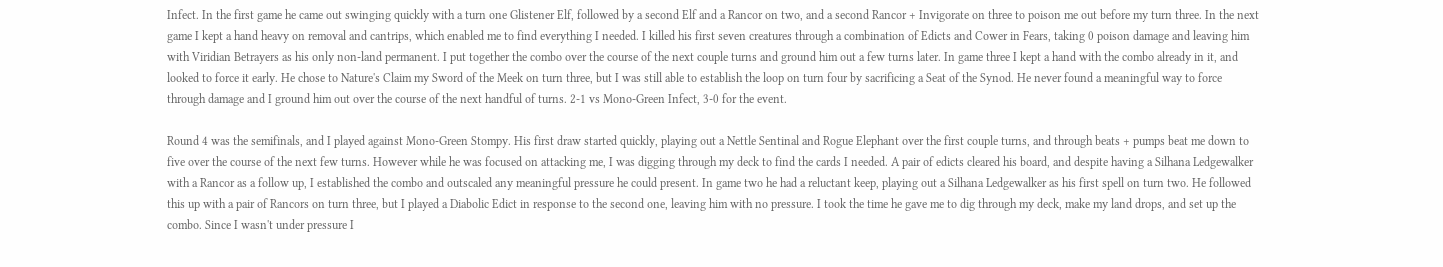Infect. In the first game he came out swinging quickly with a turn one Glistener Elf, followed by a second Elf and a Rancor on two, and a second Rancor + Invigorate on three to poison me out before my turn three. In the next game I kept a hand heavy on removal and cantrips, which enabled me to find everything I needed. I killed his first seven creatures through a combination of Edicts and Cower in Fears, taking 0 poison damage and leaving him with Viridian Betrayers as his only non-land permanent. I put together the combo over the course of the next couple turns and ground him out a few turns later. In game three I kept a hand with the combo already in it, and looked to force it early. He chose to Nature's Claim my Sword of the Meek on turn three, but I was still able to establish the loop on turn four by sacrificing a Seat of the Synod. He never found a meaningful way to force through damage and I ground him out over the course of the next handful of turns. 2-1 vs Mono-Green Infect, 3-0 for the event.

Round 4 was the semifinals, and I played against Mono-Green Stompy. His first draw started quickly, playing out a Nettle Sentinal and Rogue Elephant over the first couple turns, and through beats + pumps beat me down to five over the course of the next few turns. However while he was focused on attacking me, I was digging through my deck to find the cards I needed. A pair of edicts cleared his board, and despite having a Silhana Ledgewalker with a Rancor as a follow up, I established the combo and outscaled any meaningful pressure he could present. In game two he had a reluctant keep, playing out a Silhana Ledgewalker as his first spell on turn two. He followed this up with a pair of Rancors on turn three, but I played a Diabolic Edict in response to the second one, leaving him with no pressure. I took the time he gave me to dig through my deck, make my land drops, and set up the combo. Since I wasn't under pressure I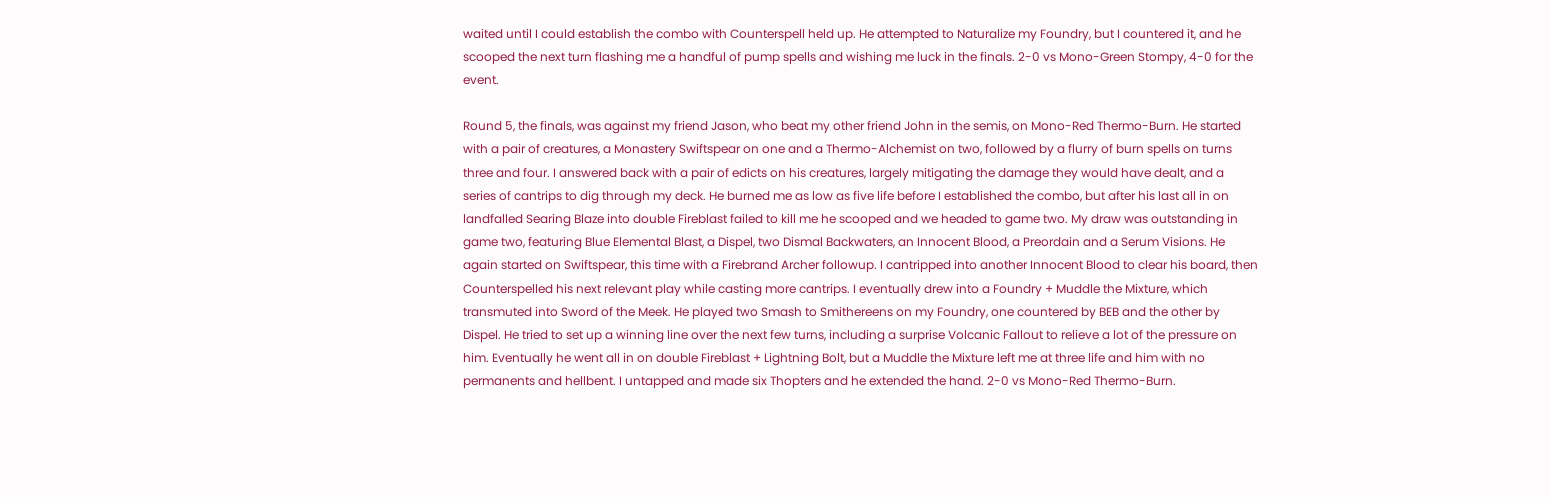waited until I could establish the combo with Counterspell held up. He attempted to Naturalize my Foundry, but I countered it, and he scooped the next turn flashing me a handful of pump spells and wishing me luck in the finals. 2-0 vs Mono-Green Stompy, 4-0 for the event.

Round 5, the finals, was against my friend Jason, who beat my other friend John in the semis, on Mono-Red Thermo-Burn. He started with a pair of creatures, a Monastery Swiftspear on one and a Thermo-Alchemist on two, followed by a flurry of burn spells on turns three and four. I answered back with a pair of edicts on his creatures, largely mitigating the damage they would have dealt, and a series of cantrips to dig through my deck. He burned me as low as five life before I established the combo, but after his last all in on landfalled Searing Blaze into double Fireblast failed to kill me he scooped and we headed to game two. My draw was outstanding in game two, featuring Blue Elemental Blast, a Dispel, two Dismal Backwaters, an Innocent Blood, a Preordain and a Serum Visions. He again started on Swiftspear, this time with a Firebrand Archer followup. I cantripped into another Innocent Blood to clear his board, then Counterspelled his next relevant play while casting more cantrips. I eventually drew into a Foundry + Muddle the Mixture, which transmuted into Sword of the Meek. He played two Smash to Smithereens on my Foundry, one countered by BEB and the other by Dispel. He tried to set up a winning line over the next few turns, including a surprise Volcanic Fallout to relieve a lot of the pressure on him. Eventually he went all in on double Fireblast + Lightning Bolt, but a Muddle the Mixture left me at three life and him with no permanents and hellbent. I untapped and made six Thopters and he extended the hand. 2-0 vs Mono-Red Thermo-Burn.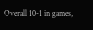Overall 10-1 in games,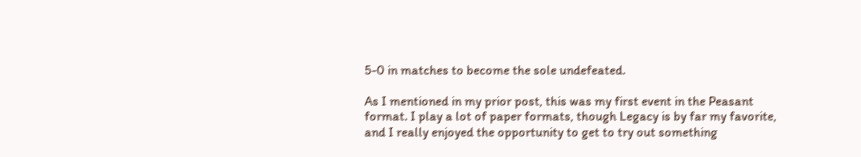5-0 in matches to become the sole undefeated.

As I mentioned in my prior post, this was my first event in the Peasant format. I play a lot of paper formats, though Legacy is by far my favorite, and I really enjoyed the opportunity to get to try out something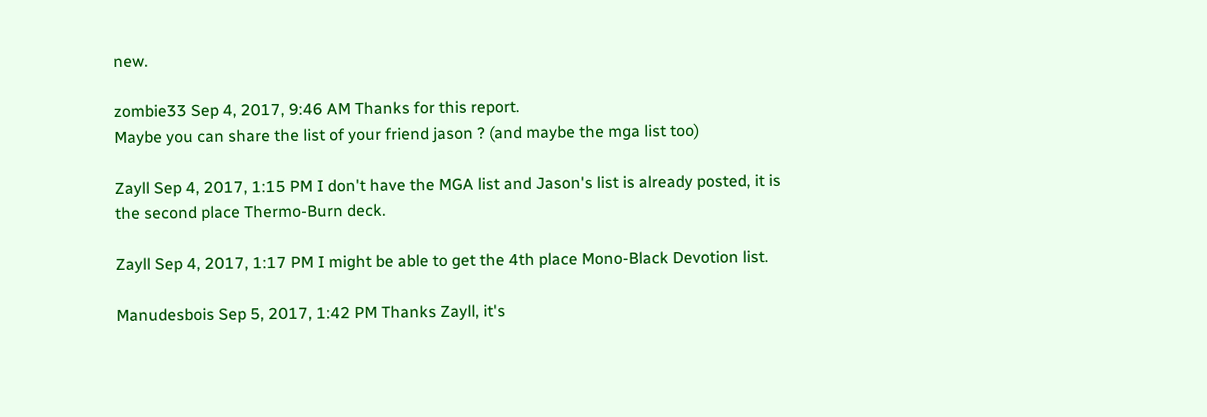new.

zombie33 Sep 4, 2017, 9:46 AM Thanks for this report.
Maybe you can share the list of your friend jason ? (and maybe the mga list too)

Zayll Sep 4, 2017, 1:15 PM I don't have the MGA list and Jason's list is already posted, it is the second place Thermo-Burn deck.

Zayll Sep 4, 2017, 1:17 PM I might be able to get the 4th place Mono-Black Devotion list.

Manudesbois Sep 5, 2017, 1:42 PM Thanks Zayll, it's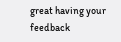great having your feedback